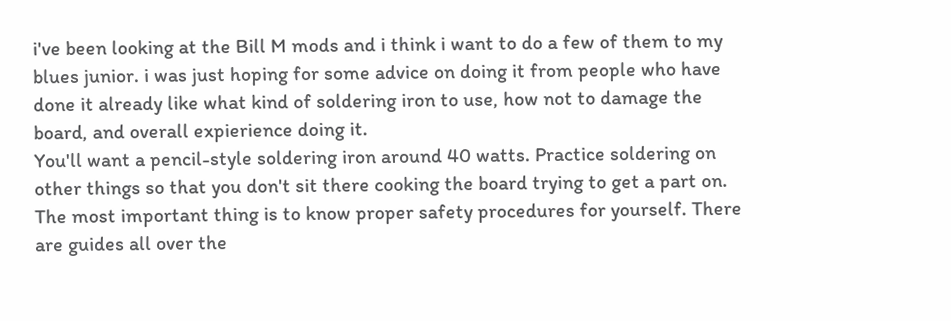i've been looking at the Bill M mods and i think i want to do a few of them to my blues junior. i was just hoping for some advice on doing it from people who have done it already like what kind of soldering iron to use, how not to damage the board, and overall expierience doing it.
You'll want a pencil-style soldering iron around 40 watts. Practice soldering on other things so that you don't sit there cooking the board trying to get a part on.
The most important thing is to know proper safety procedures for yourself. There are guides all over the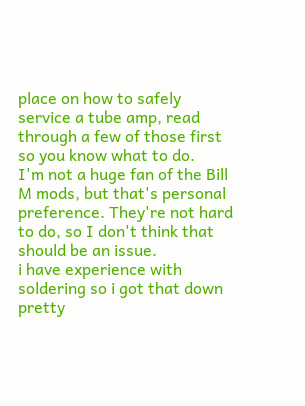place on how to safely service a tube amp, read through a few of those first so you know what to do.
I'm not a huge fan of the Bill M mods, but that's personal preference. They're not hard to do, so I don't think that should be an issue.
i have experience with soldering so i got that down pretty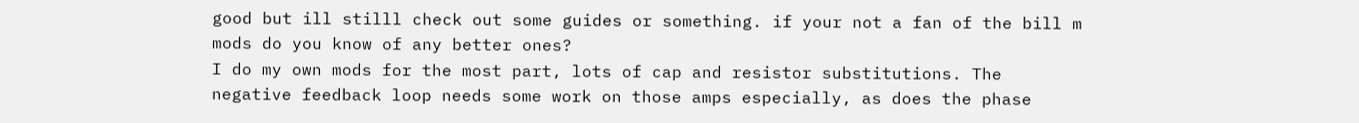good but ill stilll check out some guides or something. if your not a fan of the bill m mods do you know of any better ones?
I do my own mods for the most part, lots of cap and resistor substitutions. The negative feedback loop needs some work on those amps especially, as does the phase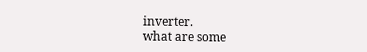inverter.
what are some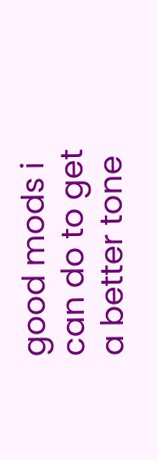good mods i can do to get a better tone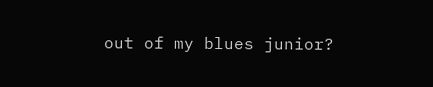out of my blues junior?